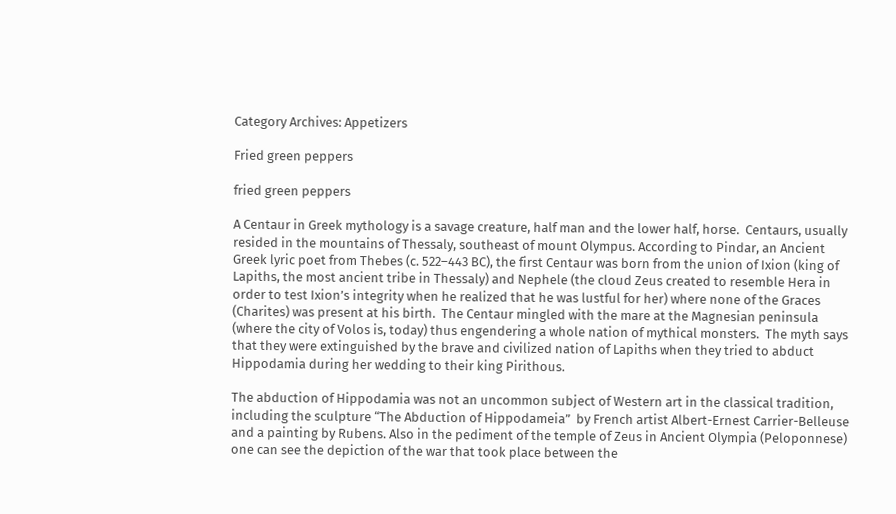Category Archives: Appetizers

Fried green peppers

fried green peppers

A Centaur in Greek mythology is a savage creature, half man and the lower half, horse.  Centaurs, usually resided in the mountains of Thessaly, southeast of mount Olympus. According to Pindar, an Ancient Greek lyric poet from Thebes (c. 522–443 BC), the first Centaur was born from the union of Ixion (king of Lapiths, the most ancient tribe in Thessaly) and Nephele (the cloud Zeus created to resemble Hera in order to test Ixion’s integrity when he realized that he was lustful for her) where none of the Graces (Charites) was present at his birth.  The Centaur mingled with the mare at the Magnesian peninsula (where the city of Volos is, today) thus engendering a whole nation of mythical monsters.  The myth says that they were extinguished by the brave and civilized nation of Lapiths when they tried to abduct Hippodamia during her wedding to their king Pirithous.

The abduction of Hippodamia was not an uncommon subject of Western art in the classical tradition, including the sculpture “The Abduction of Hippodameia”  by French artist Albert-Ernest Carrier-Belleuse and a painting by Rubens. Also in the pediment of the temple of Zeus in Ancient Olympia (Peloponnese) one can see the depiction of the war that took place between the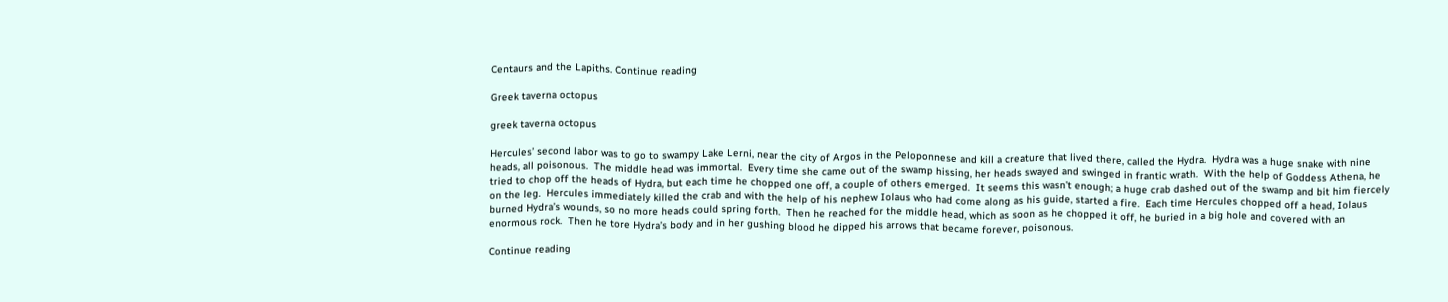Centaurs and the Lapiths. Continue reading

Greek taverna octopus

greek taverna octopus

Hercules’ second labor was to go to swampy Lake Lerni, near the city of Argos in the Peloponnese and kill a creature that lived there, called the Hydra.  Hydra was a huge snake with nine heads, all poisonous.  The middle head was immortal.  Every time she came out of the swamp hissing, her heads swayed and swinged in frantic wrath.  With the help of Goddess Athena, he tried to chop off the heads of Hydra, but each time he chopped one off, a couple of others emerged.  It seems this wasn’t enough; a huge crab dashed out of the swamp and bit him fiercely on the leg.  Hercules immediately killed the crab and with the help of his nephew Iolaus who had come along as his guide, started a fire.  Each time Hercules chopped off a head, Iolaus burned Hydra’s wounds, so no more heads could spring forth.  Then he reached for the middle head, which as soon as he chopped it off, he buried in a big hole and covered with an enormous rock.  Then he tore Hydra’s body and in her gushing blood he dipped his arrows that became forever, poisonous.

Continue reading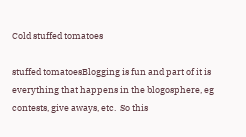Cold stuffed tomatoes

stuffed tomatoesBlogging is fun and part of it is everything that happens in the blogosphere, eg contests, give aways, etc.  So this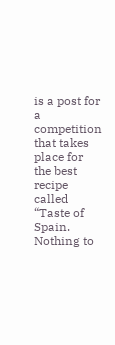is a post for a competition that takes place for the best recipe called “Taste of Spain.  Nothing to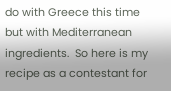do with Greece this time but with Mediterranean ingredients.  So here is my recipe as a contestant for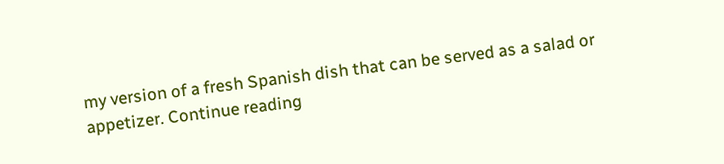my version of a fresh Spanish dish that can be served as a salad or appetizer. Continue reading